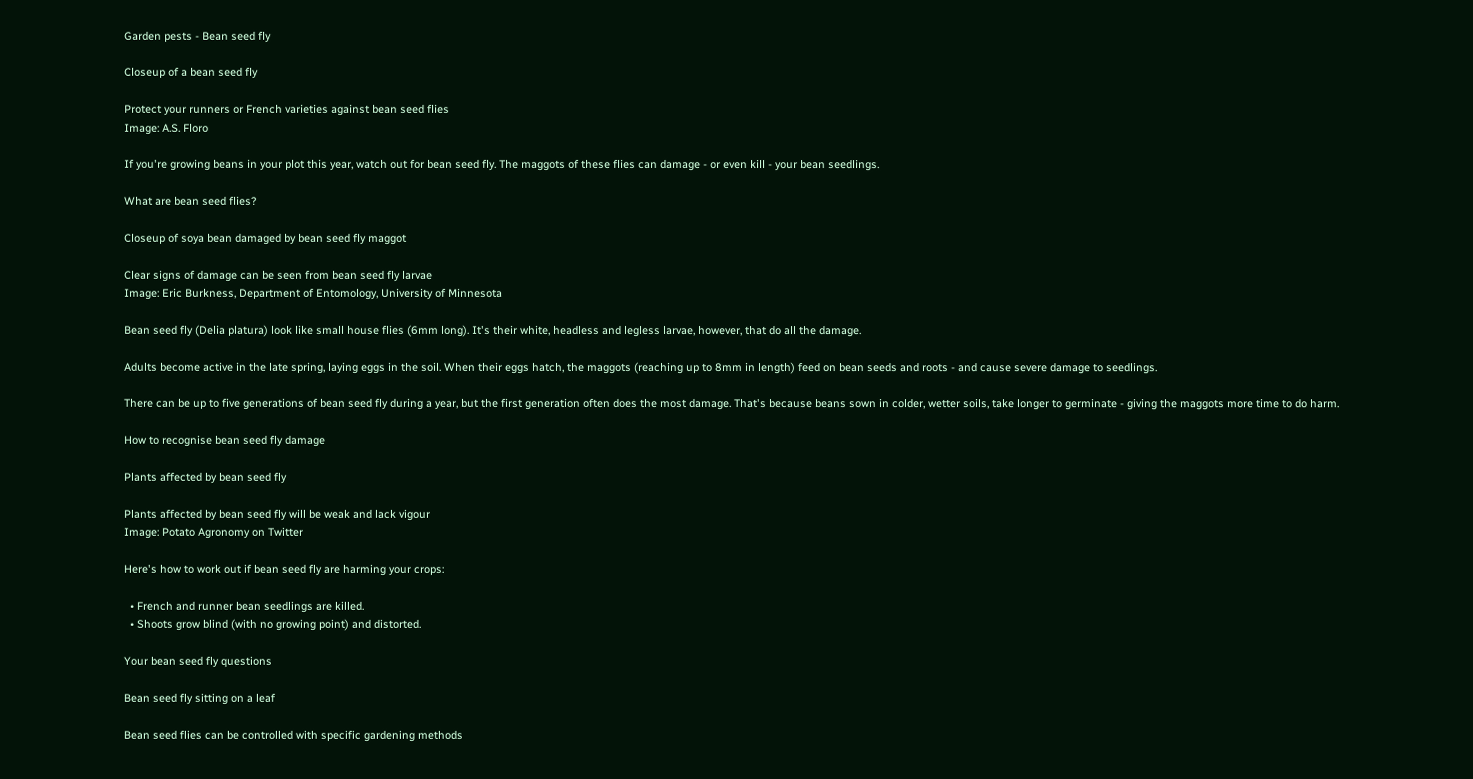Garden pests - Bean seed fly

Closeup of a bean seed fly

Protect your runners or French varieties against bean seed flies
Image: A.S. Floro

If you're growing beans in your plot this year, watch out for bean seed fly. The maggots of these flies can damage - or even kill - your bean seedlings.

What are bean seed flies?

Closeup of soya bean damaged by bean seed fly maggot

Clear signs of damage can be seen from bean seed fly larvae
Image: Eric Burkness, Department of Entomology, University of Minnesota

Bean seed fly (Delia platura) look like small house flies (6mm long). It's their white, headless and legless larvae, however, that do all the damage.

Adults become active in the late spring, laying eggs in the soil. When their eggs hatch, the maggots (reaching up to 8mm in length) feed on bean seeds and roots - and cause severe damage to seedlings.

There can be up to five generations of bean seed fly during a year, but the first generation often does the most damage. That's because beans sown in colder, wetter soils, take longer to germinate - giving the maggots more time to do harm.

How to recognise bean seed fly damage

Plants affected by bean seed fly

Plants affected by bean seed fly will be weak and lack vigour
Image: Potato Agronomy on Twitter

Here's how to work out if bean seed fly are harming your crops:

  • French and runner bean seedlings are killed.
  • Shoots grow blind (with no growing point) and distorted.

Your bean seed fly questions

Bean seed fly sitting on a leaf

Bean seed flies can be controlled with specific gardening methods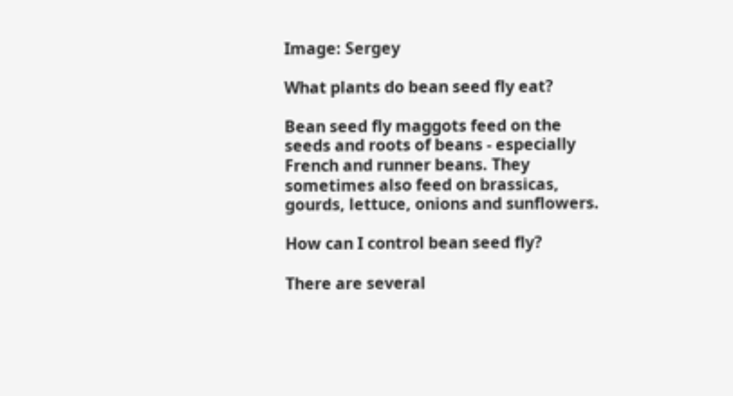Image: Sergey

What plants do bean seed fly eat?

Bean seed fly maggots feed on the seeds and roots of beans - especially French and runner beans. They sometimes also feed on brassicas, gourds, lettuce, onions and sunflowers.

How can I control bean seed fly?

There are several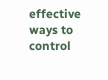effective ways to control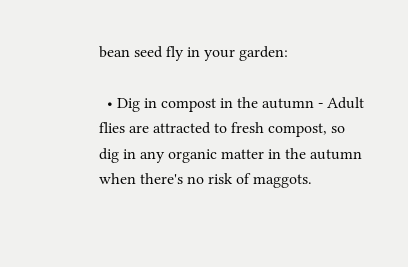bean seed fly in your garden:

  • Dig in compost in the autumn - Adult flies are attracted to fresh compost, so dig in any organic matter in the autumn when there's no risk of maggots.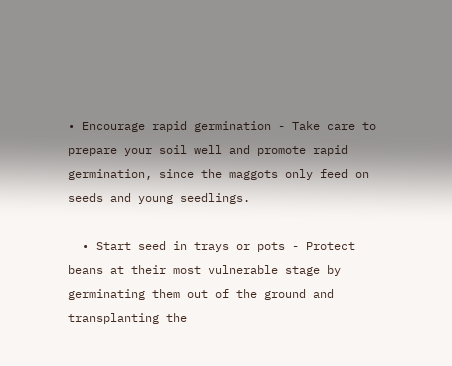• Encourage rapid germination - Take care to prepare your soil well and promote rapid germination, since the maggots only feed on seeds and young seedlings.

  • Start seed in trays or pots - Protect beans at their most vulnerable stage by germinating them out of the ground and transplanting the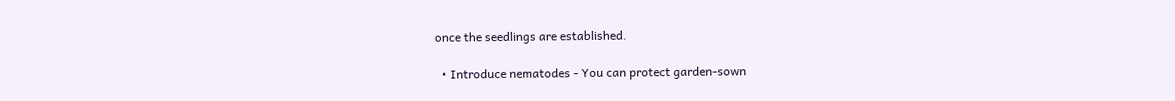once the seedlings are established.

  • Introduce nematodes - You can protect garden-sown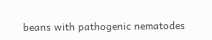beans with pathogenic nematodes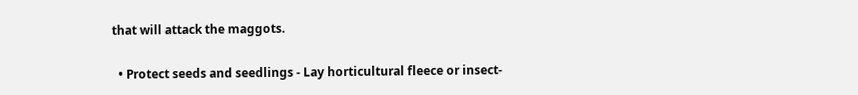that will attack the maggots.

  • Protect seeds and seedlings - Lay horticultural fleece or insect-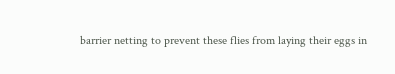barrier netting to prevent these flies from laying their eggs in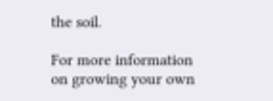the soil.

For more information on growing your own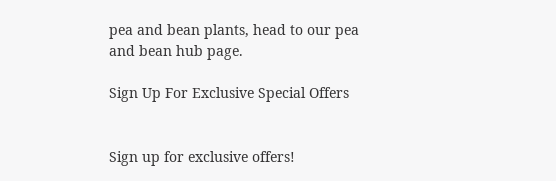pea and bean plants, head to our pea and bean hub page.

Sign Up For Exclusive Special Offers


Sign up for exclusive offers!